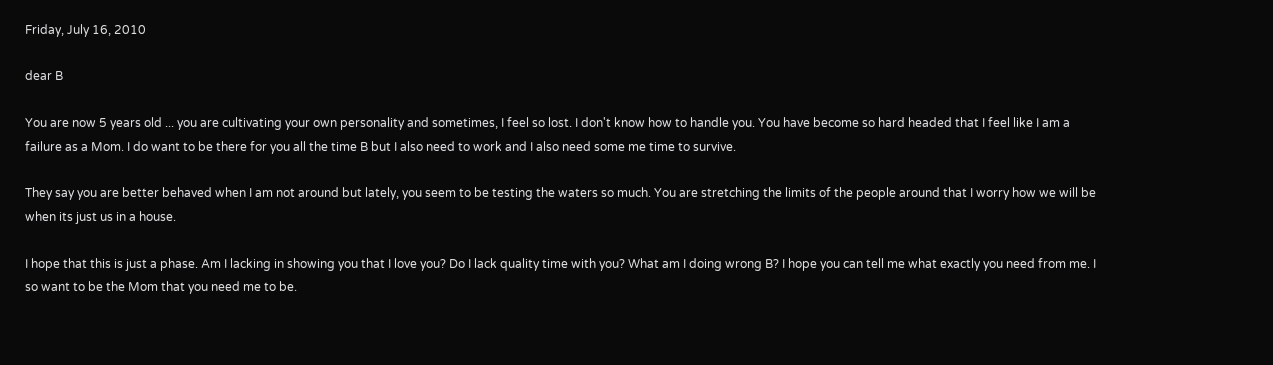Friday, July 16, 2010

dear B

You are now 5 years old ... you are cultivating your own personality and sometimes, I feel so lost. I don't know how to handle you. You have become so hard headed that I feel like I am a failure as a Mom. I do want to be there for you all the time B but I also need to work and I also need some me time to survive.

They say you are better behaved when I am not around but lately, you seem to be testing the waters so much. You are stretching the limits of the people around that I worry how we will be when its just us in a house.

I hope that this is just a phase. Am I lacking in showing you that I love you? Do I lack quality time with you? What am I doing wrong B? I hope you can tell me what exactly you need from me. I so want to be the Mom that you need me to be.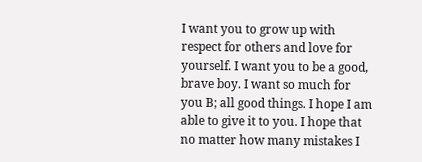I want you to grow up with respect for others and love for yourself. I want you to be a good, brave boy. I want so much for you B; all good things. I hope I am able to give it to you. I hope that no matter how many mistakes I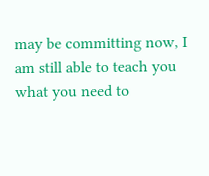may be committing now, I am still able to teach you what you need to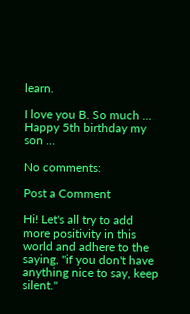learn.

I love you B. So much ... Happy 5th birthday my son ...

No comments:

Post a Comment

Hi! Let's all try to add more positivity in this world and adhere to the saying, "if you don't have anything nice to say, keep silent."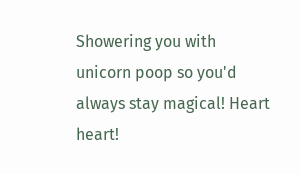Showering you with unicorn poop so you'd always stay magical! Heart heart!